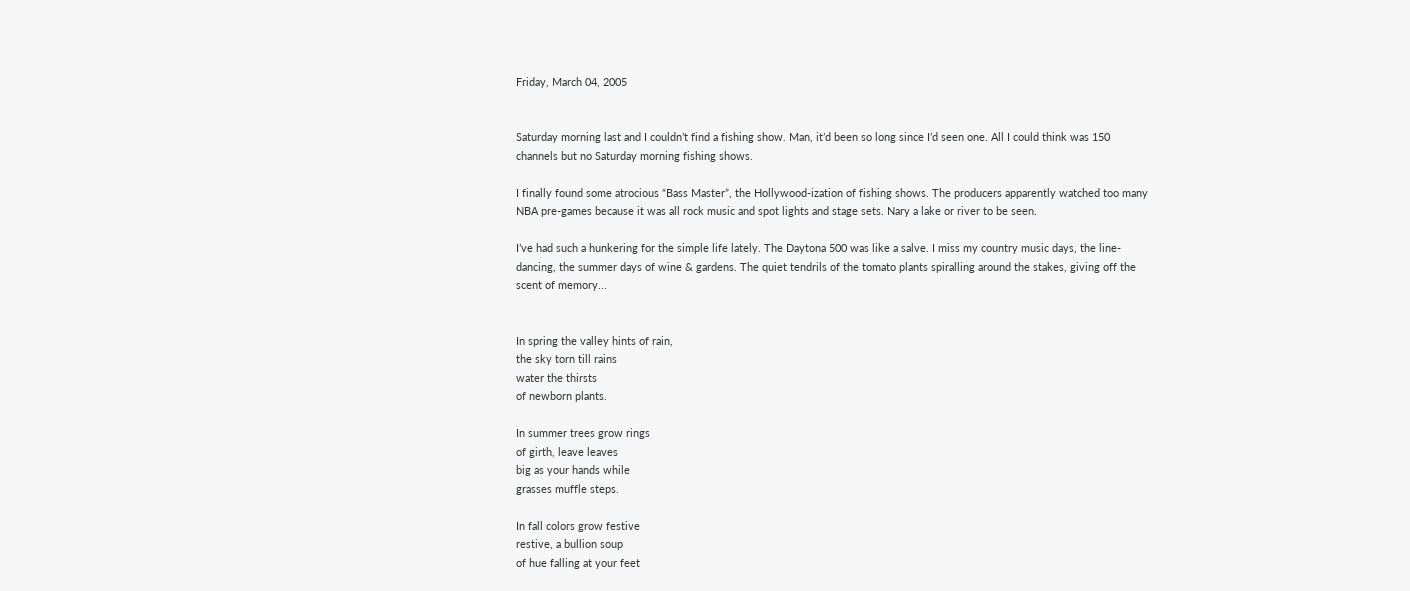Friday, March 04, 2005


Saturday morning last and I couldn’t find a fishing show. Man, it’d been so long since I’d seen one. All I could think was 150 channels but no Saturday morning fishing shows.

I finally found some atrocious “Bass Master”, the Hollywood-ization of fishing shows. The producers apparently watched too many NBA pre-games because it was all rock music and spot lights and stage sets. Nary a lake or river to be seen.

I’ve had such a hunkering for the simple life lately. The Daytona 500 was like a salve. I miss my country music days, the line-dancing, the summer days of wine & gardens. The quiet tendrils of the tomato plants spiralling around the stakes, giving off the scent of memory...


In spring the valley hints of rain,
the sky torn till rains
water the thirsts
of newborn plants.

In summer trees grow rings
of girth, leave leaves
big as your hands while
grasses muffle steps.

In fall colors grow festive
restive, a bullion soup
of hue falling at your feet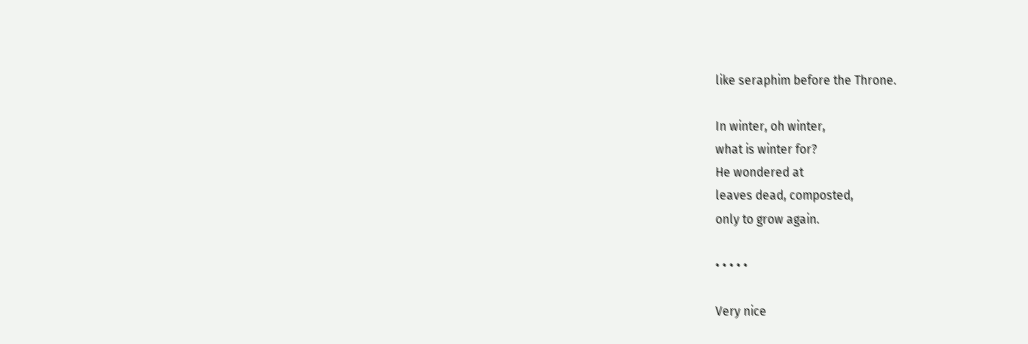like seraphim before the Throne.

In winter, oh winter,
what is winter for?
He wondered at
leaves dead, composted,
only to grow again.

• • • • •

Very nice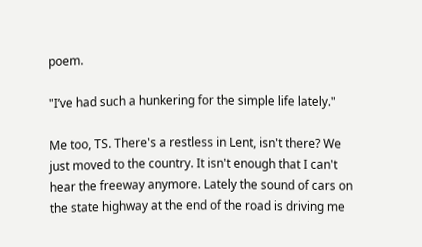poem.

"I’ve had such a hunkering for the simple life lately."

Me too, TS. There's a restless in Lent, isn't there? We just moved to the country. It isn't enough that I can't hear the freeway anymore. Lately the sound of cars on the state highway at the end of the road is driving me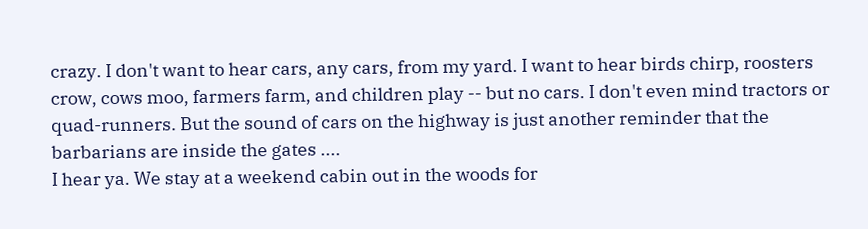crazy. I don't want to hear cars, any cars, from my yard. I want to hear birds chirp, roosters crow, cows moo, farmers farm, and children play -- but no cars. I don't even mind tractors or quad-runners. But the sound of cars on the highway is just another reminder that the barbarians are inside the gates ....
I hear ya. We stay at a weekend cabin out in the woods for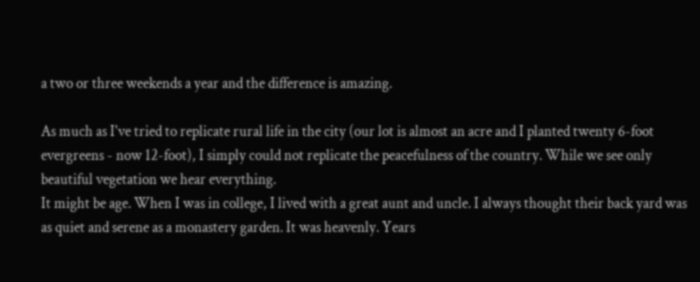a two or three weekends a year and the difference is amazing.

As much as I've tried to replicate rural life in the city (our lot is almost an acre and I planted twenty 6-foot evergreens - now 12-foot), I simply could not replicate the peacefulness of the country. While we see only beautiful vegetation we hear everything.
It might be age. When I was in college, I lived with a great aunt and uncle. I always thought their back yard was as quiet and serene as a monastery garden. It was heavenly. Years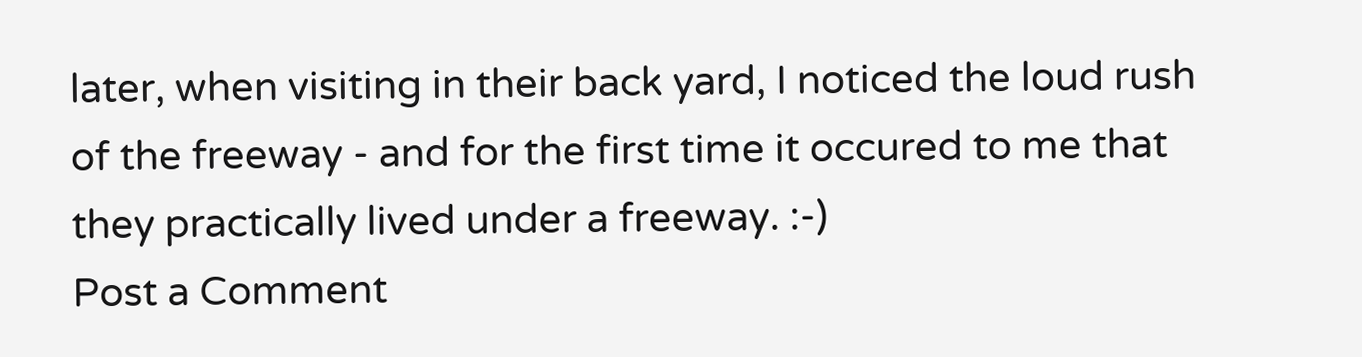later, when visiting in their back yard, I noticed the loud rush of the freeway - and for the first time it occured to me that they practically lived under a freeway. :-)
Post a Comment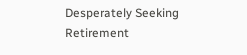Desperately Seeking Retirement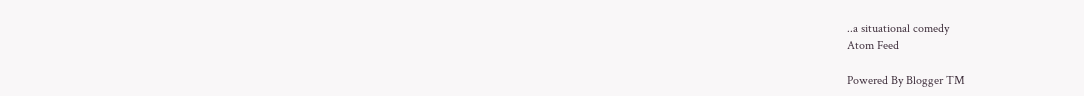..a situational comedy
Atom Feed

Powered By Blogger TM